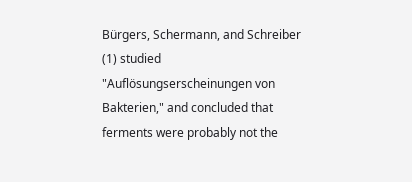Bürgers, Schermann, and Schreiber (1) studied "Auflösungserscheinungen von Bakterien," and concluded that ferments were probably not the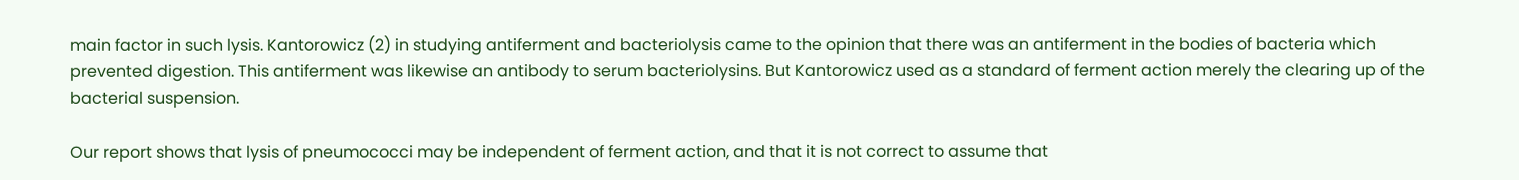main factor in such lysis. Kantorowicz (2) in studying antiferment and bacteriolysis came to the opinion that there was an antiferment in the bodies of bacteria which prevented digestion. This antiferment was likewise an antibody to serum bacteriolysins. But Kantorowicz used as a standard of ferment action merely the clearing up of the bacterial suspension.

Our report shows that lysis of pneumococci may be independent of ferment action, and that it is not correct to assume that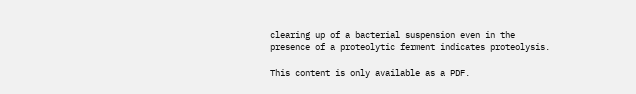clearing up of a bacterial suspension even in the presence of a proteolytic ferment indicates proteolysis.

This content is only available as a PDF.